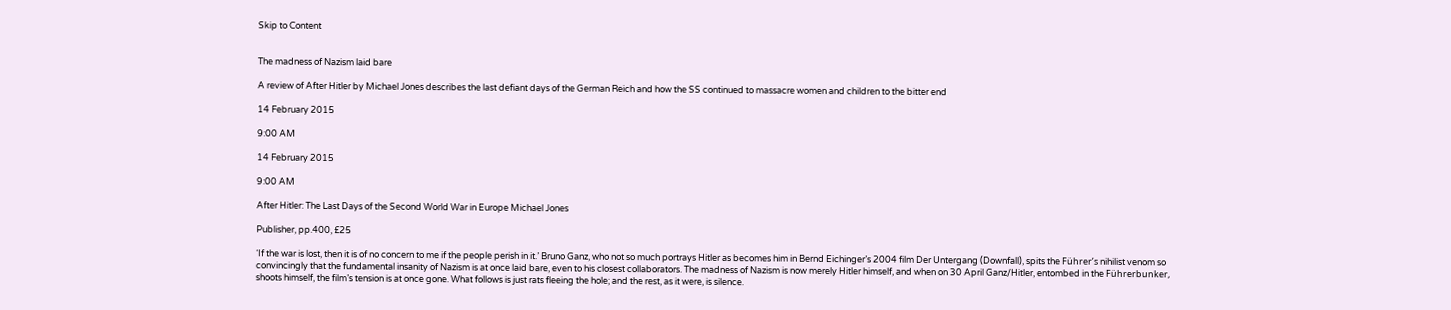Skip to Content


The madness of Nazism laid bare

A review of After Hitler by Michael Jones describes the last defiant days of the German Reich and how the SS continued to massacre women and children to the bitter end

14 February 2015

9:00 AM

14 February 2015

9:00 AM

After Hitler: The Last Days of the Second World War in Europe Michael Jones

Publisher, pp.400, £25

‘If the war is lost, then it is of no concern to me if the people perish in it.’ Bruno Ganz, who not so much portrays Hitler as becomes him in Bernd Eichinger’s 2004 film Der Untergang (Downfall), spits the Führer’s nihilist venom so convincingly that the fundamental insanity of Nazism is at once laid bare, even to his closest collaborators. The madness of Nazism is now merely Hitler himself, and when on 30 April Ganz/Hitler, entombed in the Führerbunker, shoots himself, the film’s tension is at once gone. What follows is just rats fleeing the hole; and the rest, as it were, is silence.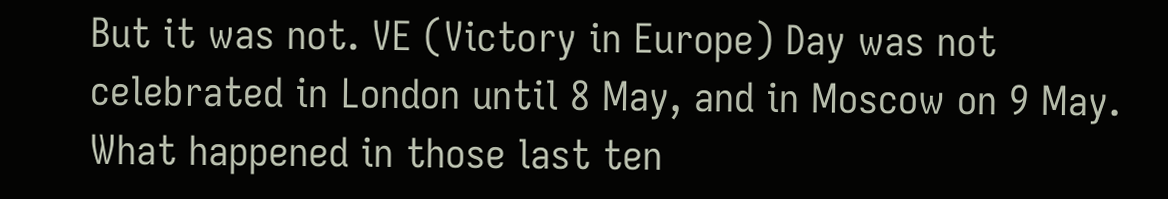But it was not. VE (Victory in Europe) Day was not celebrated in London until 8 May, and in Moscow on 9 May. What happened in those last ten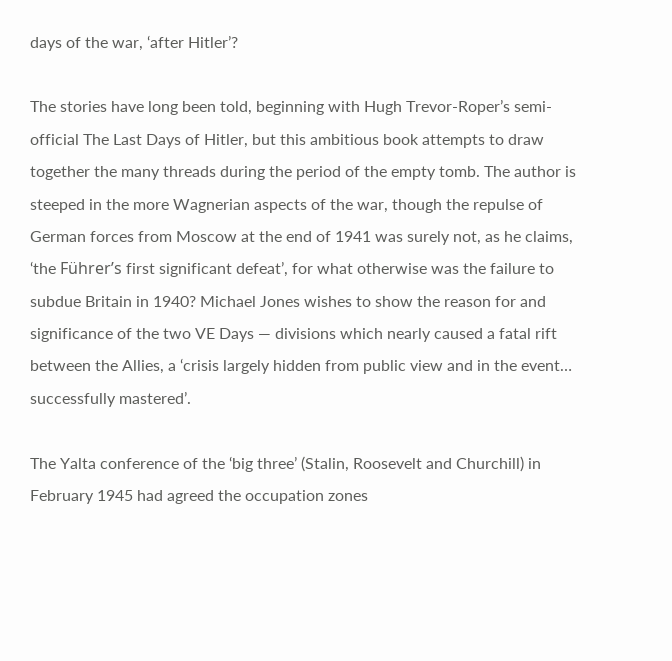days of the war, ‘after Hitler’?

The stories have long been told, beginning with Hugh Trevor-Roper’s semi-official The Last Days of Hitler, but this ambitious book attempts to draw together the many threads during the period of the empty tomb. The author is steeped in the more Wagnerian aspects of the war, though the repulse of German forces from Moscow at the end of 1941 was surely not, as he claims, ‘the Führer’s first significant defeat’, for what otherwise was the failure to subdue Britain in 1940? Michael Jones wishes to show the reason for and significance of the two VE Days — divisions which nearly caused a fatal rift between the Allies, a ‘crisis largely hidden from public view and in the event… successfully mastered’.

The Yalta conference of the ‘big three’ (Stalin, Roosevelt and Churchill) in February 1945 had agreed the occupation zones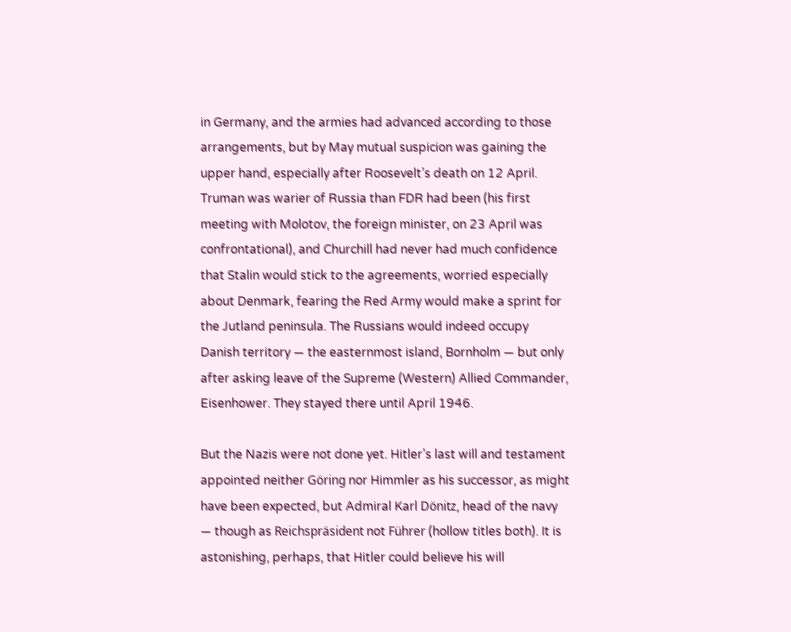in Germany, and the armies had advanced according to those arrangements, but by May mutual suspicion was gaining the upper hand, especially after Roosevelt’s death on 12 April. Truman was warier of Russia than FDR had been (his first meeting with Molotov, the foreign minister, on 23 April was confrontational), and Churchill had never had much confidence that Stalin would stick to the agreements, worried especially about Denmark, fearing the Red Army would make a sprint for the Jutland peninsula. The Russians would indeed occupy Danish territory — the easternmost island, Bornholm — but only after asking leave of the Supreme (Western) Allied Commander, Eisenhower. They stayed there until April 1946.

But the Nazis were not done yet. Hitler’s last will and testament appointed neither Göring nor Himmler as his successor, as might have been expected, but Admiral Karl Dönitz, head of the navy — though as Reichspräsident not Führer (hollow titles both). It is astonishing, perhaps, that Hitler could believe his will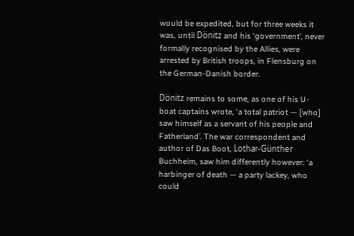would be expedited, but for three weeks it was, until Dönitz and his ‘government’, never formally recognised by the Allies, were arrested by British troops, in Flensburg on the German-Danish border.

Dönitz remains to some, as one of his U-boat captains wrote, ‘a total patriot — [who] saw himself as a servant of his people and Fatherland’. The war correspondent and author of Das Boot, Lothar-Günther Buchheim, saw him differently however: ‘a harbinger of death — a party lackey, who could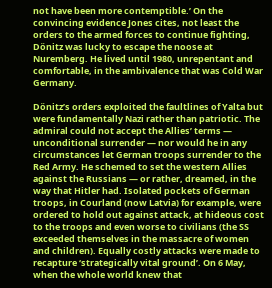not have been more contemptible.’ On the convincing evidence Jones cites, not least the orders to the armed forces to continue fighting, Dönitz was lucky to escape the noose at Nuremberg. He lived until 1980, unrepentant and comfortable, in the ambivalence that was Cold War Germany.

Dönitz’s orders exploited the faultlines of Yalta but were fundamentally Nazi rather than patriotic. The admiral could not accept the Allies’ terms — unconditional surrender — nor would he in any circumstances let German troops surrender to the Red Army. He schemed to set the western Allies against the Russians — or rather, dreamed, in the way that Hitler had. Isolated pockets of German troops, in Courland (now Latvia) for example, were ordered to hold out against attack, at hideous cost to the troops and even worse to civilians (the SS exceeded themselves in the massacre of women and children). Equally costly attacks were made to recapture ‘strategically vital ground’. On 6 May, when the whole world knew that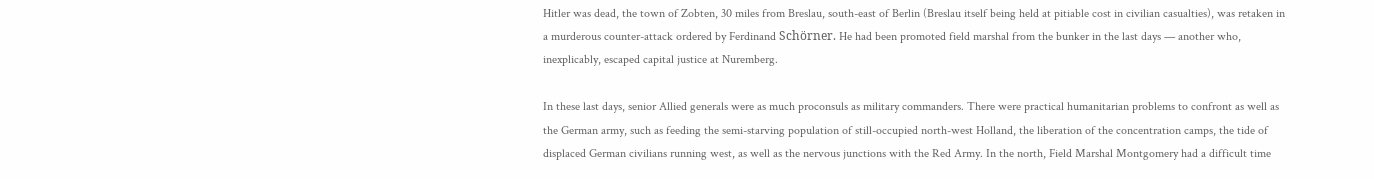Hitler was dead, the town of Zobten, 30 miles from Breslau, south-east of Berlin (Breslau itself being held at pitiable cost in civilian casualties), was retaken in a murderous counter-attack ordered by Ferdinand Schörner. He had been promoted field marshal from the bunker in the last days — another who, inexplicably, escaped capital justice at Nuremberg.

In these last days, senior Allied generals were as much proconsuls as military commanders. There were practical humanitarian problems to confront as well as the German army, such as feeding the semi-starving population of still-occupied north-west Holland, the liberation of the concentration camps, the tide of displaced German civilians running west, as well as the nervous junctions with the Red Army. In the north, Field Marshal Montgomery had a difficult time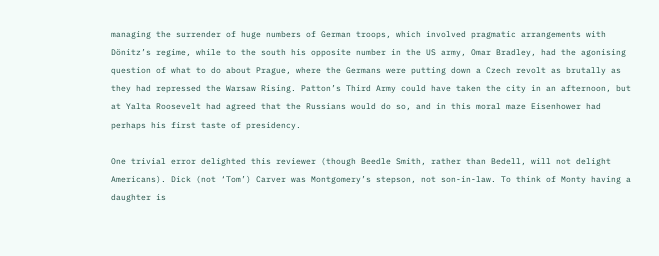managing the surrender of huge numbers of German troops, which involved pragmatic arrangements with Dönitz’s regime, while to the south his opposite number in the US army, Omar Bradley, had the agonising question of what to do about Prague, where the Germans were putting down a Czech revolt as brutally as they had repressed the Warsaw Rising. Patton’s Third Army could have taken the city in an afternoon, but at Yalta Roosevelt had agreed that the Russians would do so, and in this moral maze Eisenhower had perhaps his first taste of presidency.

One trivial error delighted this reviewer (though Beedle Smith, rather than Bedell, will not delight Americans). Dick (not ‘Tom’) Carver was Montgomery’s stepson, not son-in-law. To think of Monty having a daughter is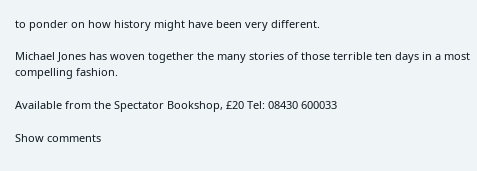to ponder on how history might have been very different.

Michael Jones has woven together the many stories of those terrible ten days in a most compelling fashion.

Available from the Spectator Bookshop, £20 Tel: 08430 600033

Show comments